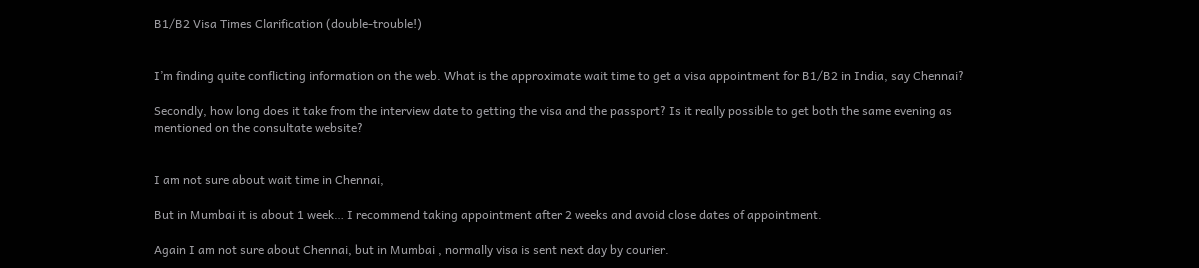B1/B2 Visa Times Clarification (double-trouble!)


I’m finding quite conflicting information on the web. What is the approximate wait time to get a visa appointment for B1/B2 in India, say Chennai?

Secondly, how long does it take from the interview date to getting the visa and the passport? Is it really possible to get both the same evening as mentioned on the consultate website?


I am not sure about wait time in Chennai,

But in Mumbai it is about 1 week… I recommend taking appointment after 2 weeks and avoid close dates of appointment.

Again I am not sure about Chennai, but in Mumbai , normally visa is sent next day by courier.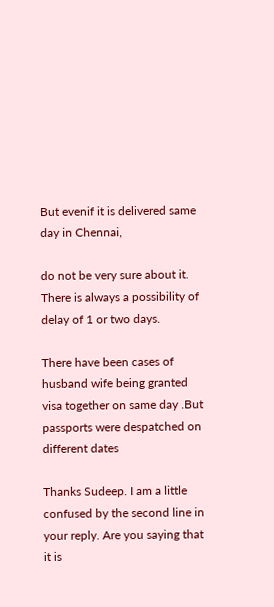But evenif it is delivered same day in Chennai,

do not be very sure about it. There is always a possibility of delay of 1 or two days.

There have been cases of husband wife being granted visa together on same day .But passports were despatched on different dates

Thanks Sudeep. I am a little confused by the second line in your reply. Are you saying that it is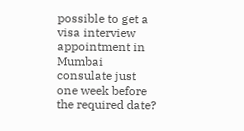possible to get a visa interview appointment in Mumbai consulate just one week before the required date?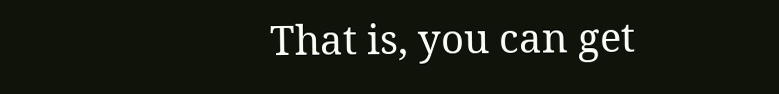That is, you can get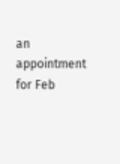an appointment for Feb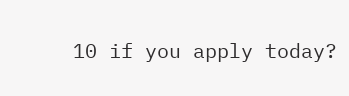10 if you apply today?